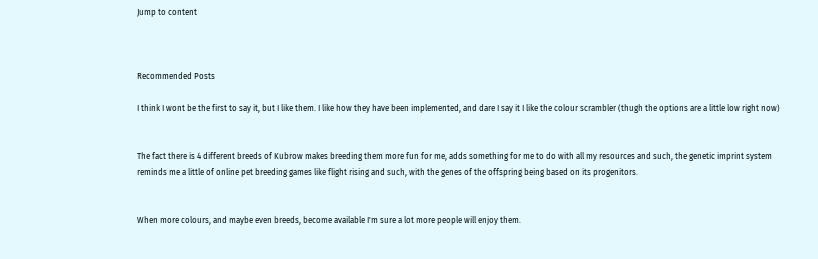Jump to content



Recommended Posts

I think I wont be the first to say it, but I like them. I like how they have been implemented, and dare I say it I like the colour scrambler (thugh the options are a little low right now)


The fact there is 4 different breeds of Kubrow makes breeding them more fun for me, adds something for me to do with all my resources and such, the genetic imprint system reminds me a little of online pet breeding games like flight rising and such, with the genes of the offspring being based on its progenitors.


When more colours, and maybe even breeds, become available I'm sure a lot more people will enjoy them.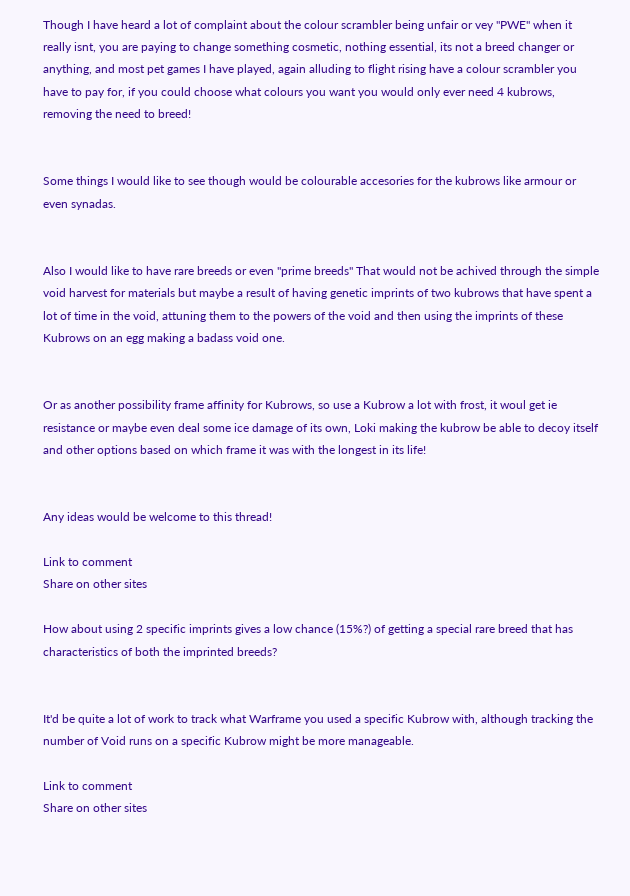Though I have heard a lot of complaint about the colour scrambler being unfair or vey "PWE" when it really isnt, you are paying to change something cosmetic, nothing essential, its not a breed changer or anything, and most pet games I have played, again alluding to flight rising have a colour scrambler you have to pay for, if you could choose what colours you want you would only ever need 4 kubrows, removing the need to breed!


Some things I would like to see though would be colourable accesories for the kubrows like armour or even synadas.


Also I would like to have rare breeds or even "prime breeds" That would not be achived through the simple void harvest for materials but maybe a result of having genetic imprints of two kubrows that have spent a lot of time in the void, attuning them to the powers of the void and then using the imprints of these Kubrows on an egg making a badass void one.


Or as another possibility frame affinity for Kubrows, so use a Kubrow a lot with frost, it woul get ie resistance or maybe even deal some ice damage of its own, Loki making the kubrow be able to decoy itself and other options based on which frame it was with the longest in its life!


Any ideas would be welcome to this thread!

Link to comment
Share on other sites

How about using 2 specific imprints gives a low chance (15%?) of getting a special rare breed that has characteristics of both the imprinted breeds?


It'd be quite a lot of work to track what Warframe you used a specific Kubrow with, although tracking the number of Void runs on a specific Kubrow might be more manageable.

Link to comment
Share on other sites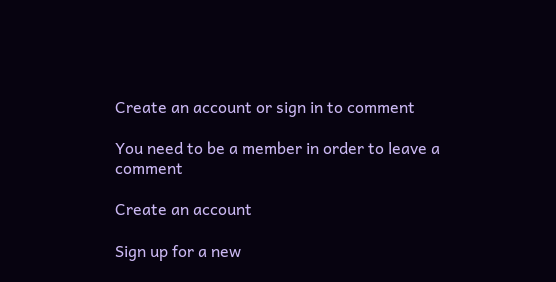Create an account or sign in to comment

You need to be a member in order to leave a comment

Create an account

Sign up for a new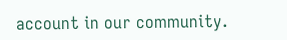account in our community.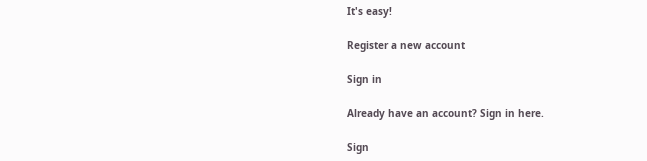It's easy!

Register a new account

Sign in

Already have an account? Sign in here.

Sign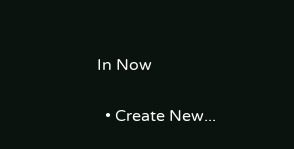In Now

  • Create New...